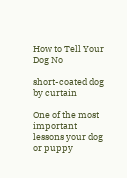How to Tell Your Dog No

short-coated dog by curtain

One of the most important lessons your dog or puppy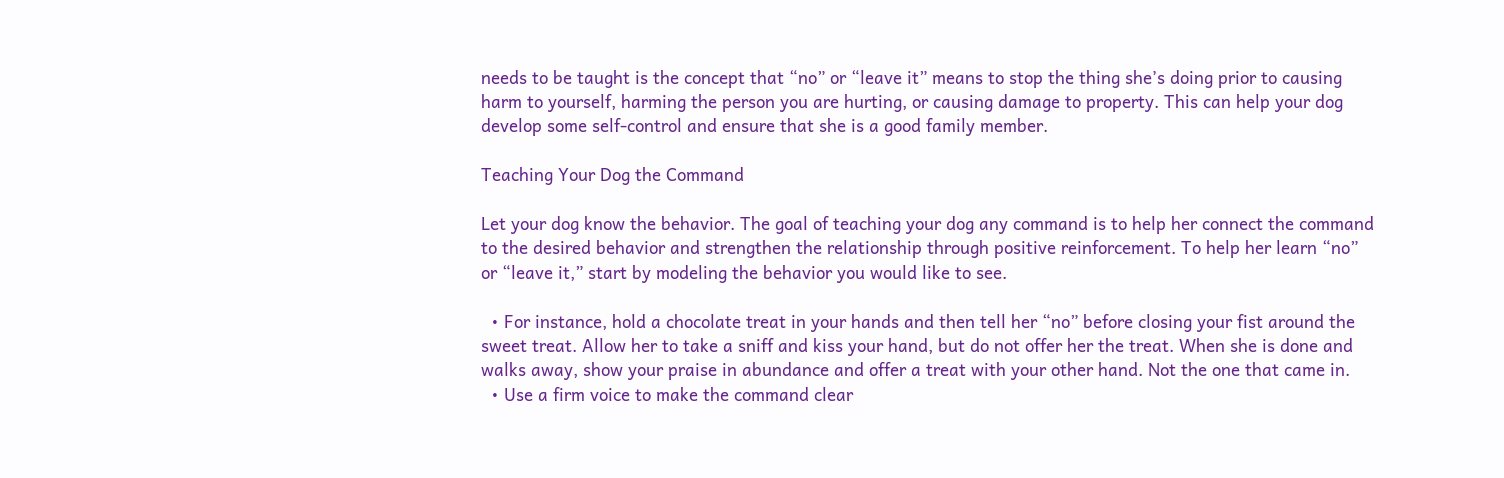needs to be taught is the concept that “no” or “leave it” means to stop the thing she’s doing prior to causing harm to yourself, harming the person you are hurting, or causing damage to property. This can help your dog develop some self-control and ensure that she is a good family member.

Teaching Your Dog the Command

Let your dog know the behavior. The goal of teaching your dog any command is to help her connect the command to the desired behavior and strengthen the relationship through positive reinforcement. To help her learn “no” or “leave it,” start by modeling the behavior you would like to see.

  • For instance, hold a chocolate treat in your hands and then tell her “no” before closing your fist around the sweet treat. Allow her to take a sniff and kiss your hand, but do not offer her the treat. When she is done and walks away, show your praise in abundance and offer a treat with your other hand. Not the one that came in.
  • Use a firm voice to make the command clear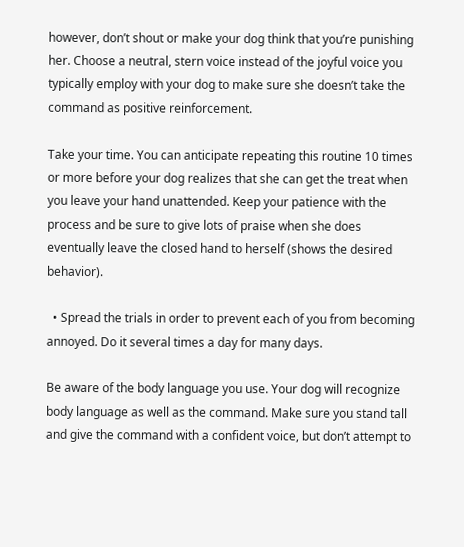however, don’t shout or make your dog think that you’re punishing her. Choose a neutral, stern voice instead of the joyful voice you typically employ with your dog to make sure she doesn’t take the command as positive reinforcement.

Take your time. You can anticipate repeating this routine 10 times or more before your dog realizes that she can get the treat when you leave your hand unattended. Keep your patience with the process and be sure to give lots of praise when she does eventually leave the closed hand to herself (shows the desired behavior).

  • Spread the trials in order to prevent each of you from becoming annoyed. Do it several times a day for many days.

Be aware of the body language you use. Your dog will recognize body language as well as the command. Make sure you stand tall and give the command with a confident voice, but don’t attempt to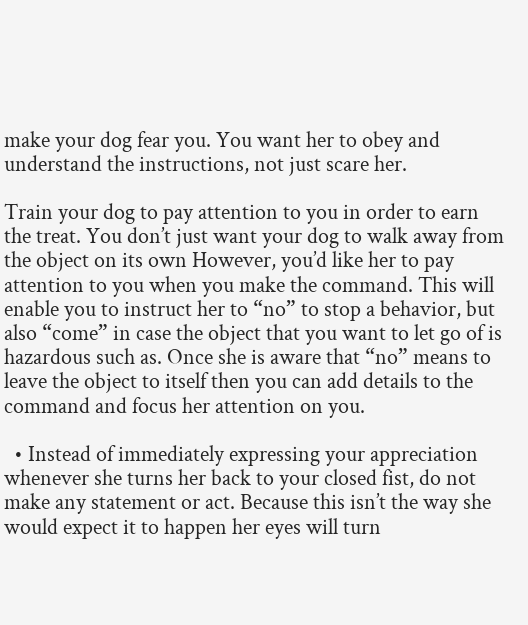make your dog fear you. You want her to obey and understand the instructions, not just scare her.

Train your dog to pay attention to you in order to earn the treat. You don’t just want your dog to walk away from the object on its own However, you’d like her to pay attention to you when you make the command. This will enable you to instruct her to “no” to stop a behavior, but also “come” in case the object that you want to let go of is hazardous such as. Once she is aware that “no” means to leave the object to itself then you can add details to the command and focus her attention on you.

  • Instead of immediately expressing your appreciation whenever she turns her back to your closed fist, do not make any statement or act. Because this isn’t the way she would expect it to happen her eyes will turn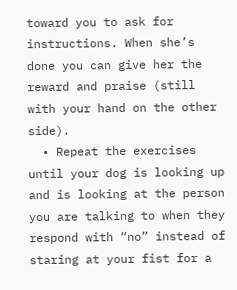toward you to ask for instructions. When she’s done you can give her the reward and praise (still with your hand on the other side).
  • Repeat the exercises until your dog is looking up and is looking at the person you are talking to when they respond with “no” instead of staring at your fist for a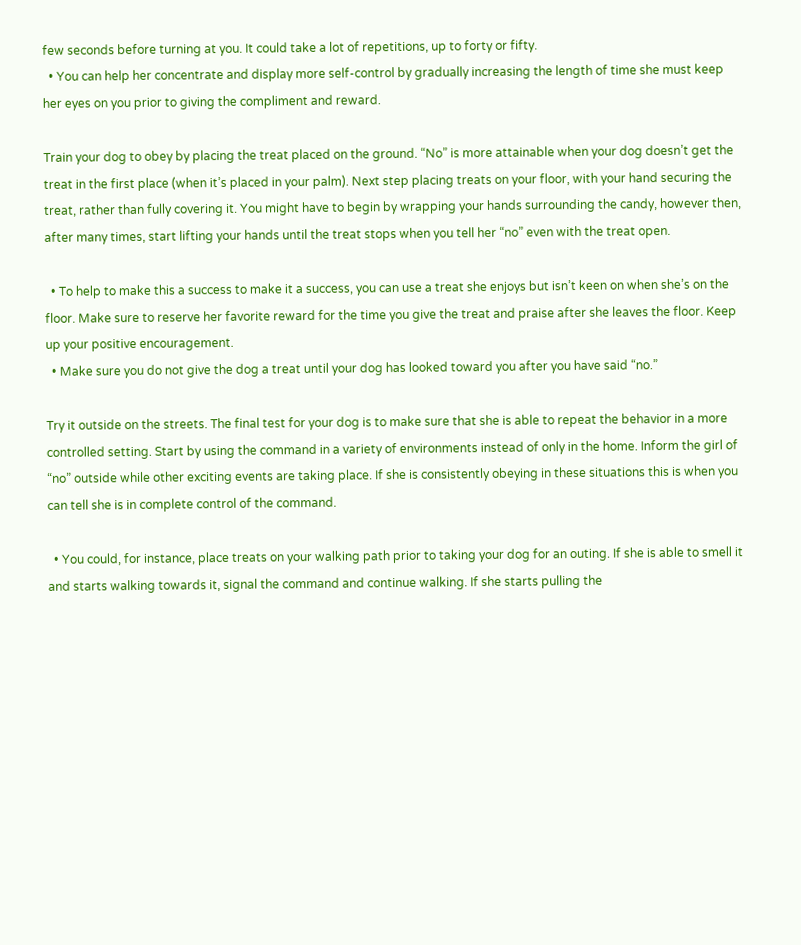few seconds before turning at you. It could take a lot of repetitions, up to forty or fifty.
  • You can help her concentrate and display more self-control by gradually increasing the length of time she must keep her eyes on you prior to giving the compliment and reward.

Train your dog to obey by placing the treat placed on the ground. “No” is more attainable when your dog doesn’t get the treat in the first place (when it’s placed in your palm). Next step placing treats on your floor, with your hand securing the treat, rather than fully covering it. You might have to begin by wrapping your hands surrounding the candy, however then, after many times, start lifting your hands until the treat stops when you tell her “no” even with the treat open.

  • To help to make this a success to make it a success, you can use a treat she enjoys but isn’t keen on when she’s on the floor. Make sure to reserve her favorite reward for the time you give the treat and praise after she leaves the floor. Keep up your positive encouragement.
  • Make sure you do not give the dog a treat until your dog has looked toward you after you have said “no.”

Try it outside on the streets. The final test for your dog is to make sure that she is able to repeat the behavior in a more controlled setting. Start by using the command in a variety of environments instead of only in the home. Inform the girl of “no” outside while other exciting events are taking place. If she is consistently obeying in these situations this is when you can tell she is in complete control of the command.

  • You could, for instance, place treats on your walking path prior to taking your dog for an outing. If she is able to smell it and starts walking towards it, signal the command and continue walking. If she starts pulling the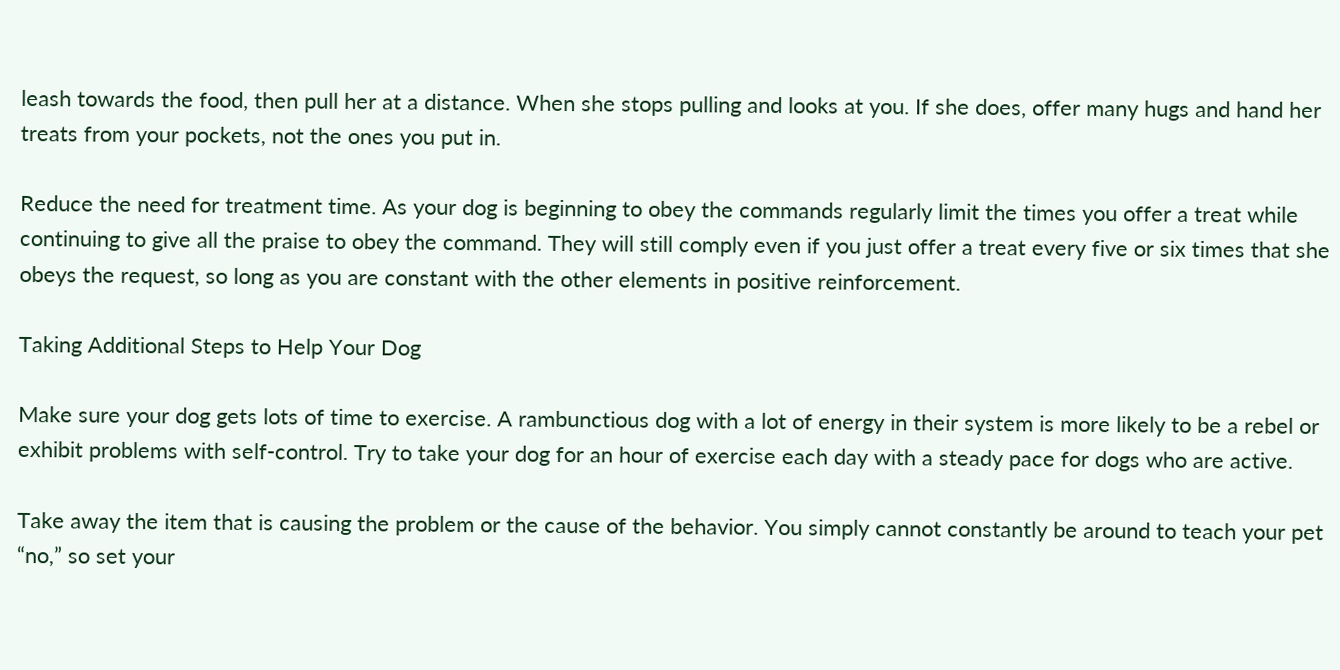leash towards the food, then pull her at a distance. When she stops pulling and looks at you. If she does, offer many hugs and hand her treats from your pockets, not the ones you put in.

Reduce the need for treatment time. As your dog is beginning to obey the commands regularly limit the times you offer a treat while continuing to give all the praise to obey the command. They will still comply even if you just offer a treat every five or six times that she obeys the request, so long as you are constant with the other elements in positive reinforcement.

Taking Additional Steps to Help Your Dog

Make sure your dog gets lots of time to exercise. A rambunctious dog with a lot of energy in their system is more likely to be a rebel or exhibit problems with self-control. Try to take your dog for an hour of exercise each day with a steady pace for dogs who are active.

Take away the item that is causing the problem or the cause of the behavior. You simply cannot constantly be around to teach your pet “no,” so set your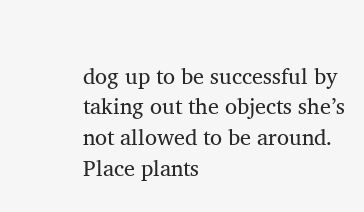dog up to be successful by taking out the objects she’s not allowed to be around. Place plants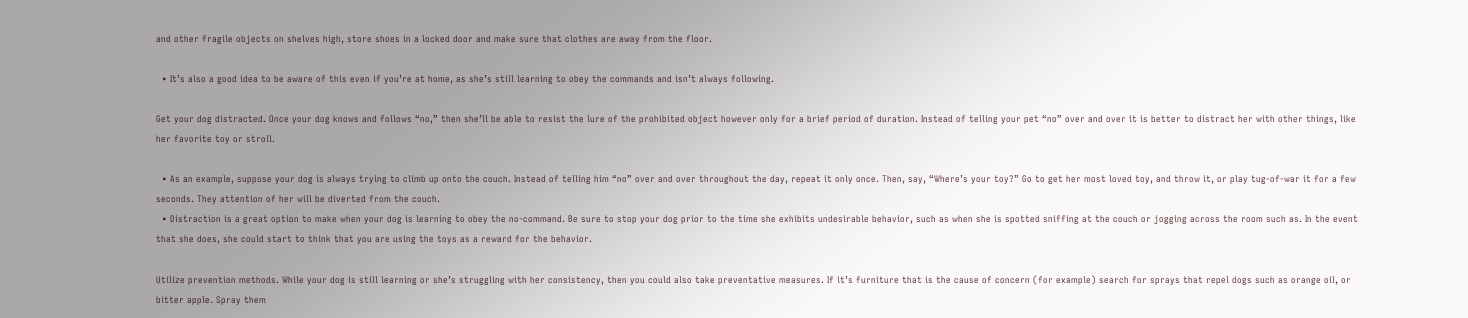and other fragile objects on shelves high, store shoes in a locked door and make sure that clothes are away from the floor.

  • It’s also a good idea to be aware of this even if you’re at home, as she’s still learning to obey the commands and isn’t always following.

Get your dog distracted. Once your dog knows and follows “no,” then she’ll be able to resist the lure of the prohibited object however only for a brief period of duration. Instead of telling your pet “no” over and over it is better to distract her with other things, like her favorite toy or stroll.

  • As an example, suppose your dog is always trying to climb up onto the couch. Instead of telling him “no” over and over throughout the day, repeat it only once. Then, say, “Where’s your toy?” Go to get her most loved toy, and throw it, or play tug-of-war it for a few seconds. They attention of her will be diverted from the couch.
  • Distraction is a great option to make when your dog is learning to obey the no-command. Be sure to stop your dog prior to the time she exhibits undesirable behavior, such as when she is spotted sniffing at the couch or jogging across the room such as. In the event that she does, she could start to think that you are using the toys as a reward for the behavior.

Utilize prevention methods. While your dog is still learning or she’s struggling with her consistency, then you could also take preventative measures. If it’s furniture that is the cause of concern (for example) search for sprays that repel dogs such as orange oil, or bitter apple. Spray them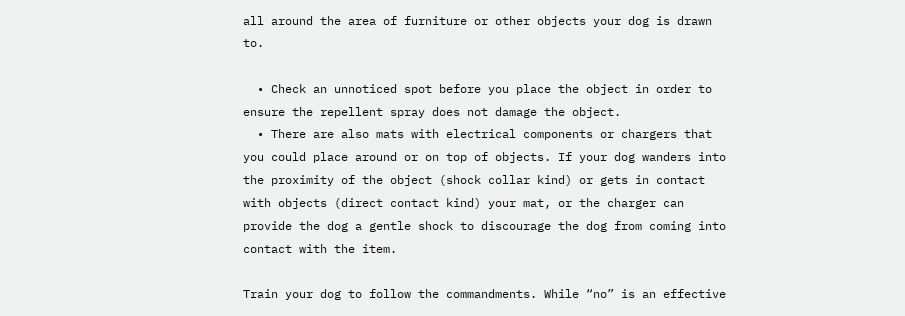all around the area of furniture or other objects your dog is drawn to.

  • Check an unnoticed spot before you place the object in order to ensure the repellent spray does not damage the object.
  • There are also mats with electrical components or chargers that you could place around or on top of objects. If your dog wanders into the proximity of the object (shock collar kind) or gets in contact with objects (direct contact kind) your mat, or the charger can provide the dog a gentle shock to discourage the dog from coming into contact with the item.

Train your dog to follow the commandments. While “no” is an effective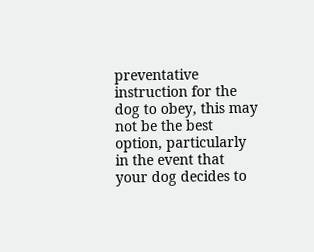preventative instruction for the dog to obey, this may not be the best option, particularly in the event that your dog decides to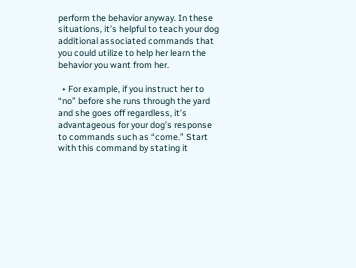perform the behavior anyway. In these situations, it’s helpful to teach your dog additional associated commands that you could utilize to help her learn the behavior you want from her.

  • For example, if you instruct her to “no” before she runs through the yard and she goes off regardless, it’s advantageous for your dog’s response to commands such as “come.” Start with this command by stating it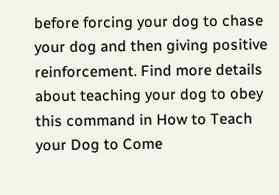before forcing your dog to chase your dog and then giving positive reinforcement. Find more details about teaching your dog to obey this command in How to Teach your Dog to Come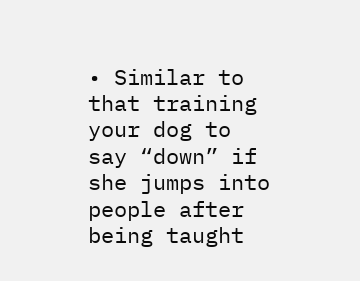• Similar to that training your dog to say “down” if she jumps into people after being taught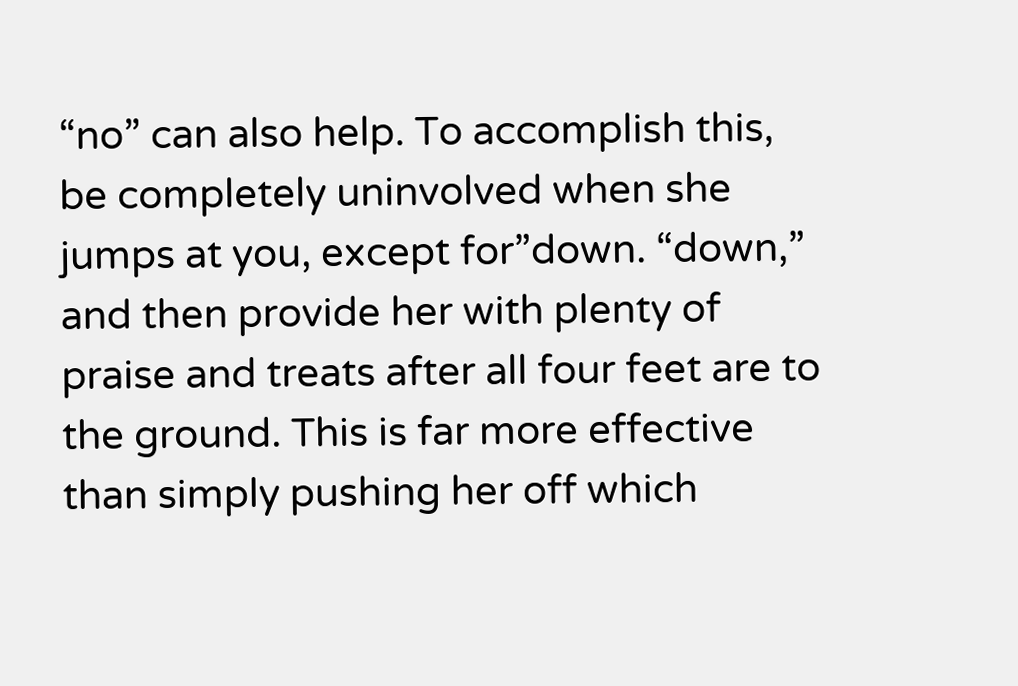“no” can also help. To accomplish this, be completely uninvolved when she jumps at you, except for”down. “down,” and then provide her with plenty of praise and treats after all four feet are to the ground. This is far more effective than simply pushing her off which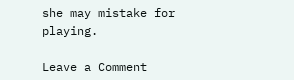she may mistake for playing.

Leave a Comment